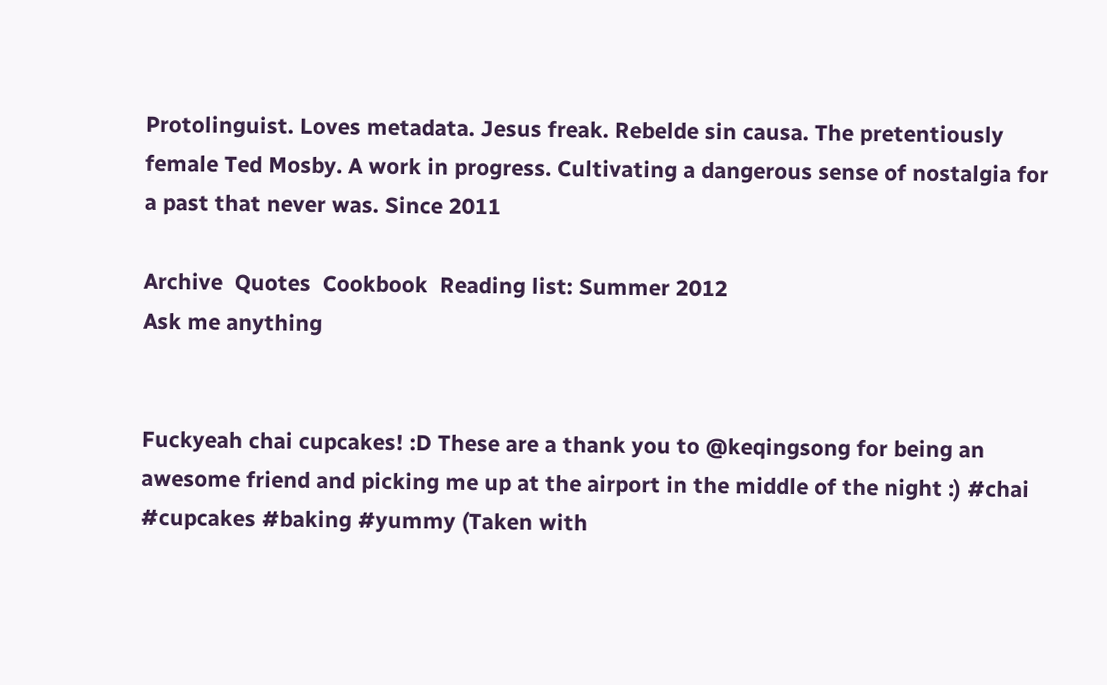Protolinguist. Loves metadata. Jesus freak. Rebelde sin causa. The pretentiously female Ted Mosby. A work in progress. Cultivating a dangerous sense of nostalgia for a past that never was. Since 2011

Archive  Quotes  Cookbook  Reading list: Summer 2012
Ask me anything


Fuckyeah chai cupcakes! :D These are a thank you to @keqingsong for being an awesome friend and picking me up at the airport in the middle of the night :) #chai #cupcakes #baking #yummy (Taken with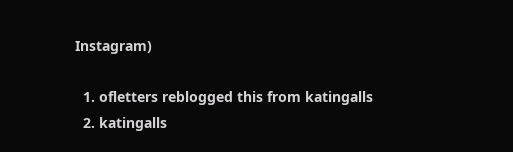Instagram)

  1. ofletters reblogged this from katingalls
  2. katingalls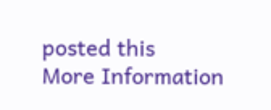posted this
More Information